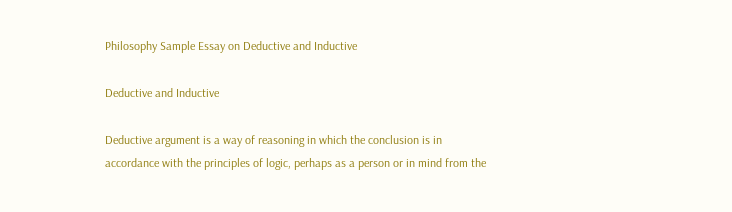Philosophy Sample Essay on Deductive and Inductive

Deductive and Inductive

Deductive argument is a way of reasoning in which the conclusion is in accordance with the principles of logic, perhaps as a person or in mind from the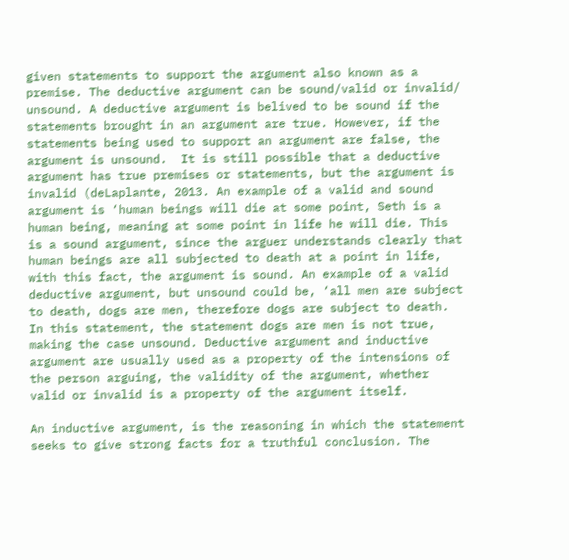given statements to support the argument also known as a premise. The deductive argument can be sound/valid or invalid/ unsound. A deductive argument is belived to be sound if the statements brought in an argument are true. However, if the statements being used to support an argument are false, the argument is unsound.  It is still possible that a deductive argument has true premises or statements, but the argument is invalid (deLaplante, 2013. An example of a valid and sound argument is ‘human beings will die at some point, Seth is a human being, meaning at some point in life he will die. This is a sound argument, since the arguer understands clearly that human beings are all subjected to death at a point in life, with this fact, the argument is sound. An example of a valid deductive argument, but unsound could be, ‘all men are subject to death, dogs are men, therefore dogs are subject to death. In this statement, the statement dogs are men is not true, making the case unsound. Deductive argument and inductive argument are usually used as a property of the intensions of the person arguing, the validity of the argument, whether valid or invalid is a property of the argument itself.

An inductive argument, is the reasoning in which the statement seeks to give strong facts for a truthful conclusion. The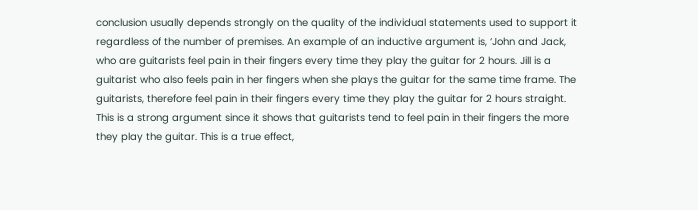conclusion usually depends strongly on the quality of the individual statements used to support it regardless of the number of premises. An example of an inductive argument is, ‘John and Jack, who are guitarists feel pain in their fingers every time they play the guitar for 2 hours. Jill is a guitarist who also feels pain in her fingers when she plays the guitar for the same time frame. The guitarists, therefore feel pain in their fingers every time they play the guitar for 2 hours straight. This is a strong argument since it shows that guitarists tend to feel pain in their fingers the more they play the guitar. This is a true effect,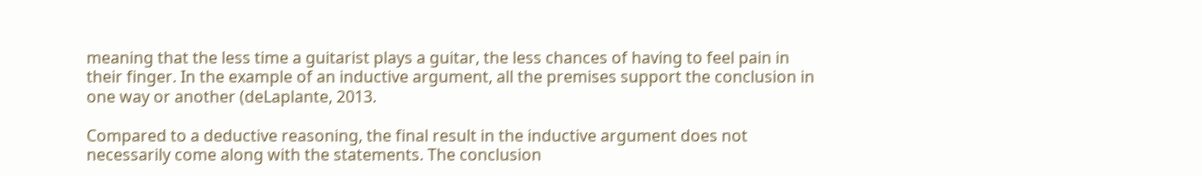meaning that the less time a guitarist plays a guitar, the less chances of having to feel pain in their finger. In the example of an inductive argument, all the premises support the conclusion in one way or another (deLaplante, 2013.

Compared to a deductive reasoning, the final result in the inductive argument does not necessarily come along with the statements. The conclusion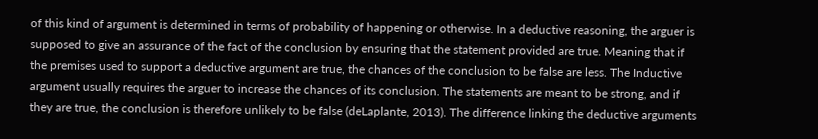of this kind of argument is determined in terms of probability of happening or otherwise. In a deductive reasoning, the arguer is supposed to give an assurance of the fact of the conclusion by ensuring that the statement provided are true. Meaning that if the premises used to support a deductive argument are true, the chances of the conclusion to be false are less. The Inductive argument usually requires the arguer to increase the chances of its conclusion. The statements are meant to be strong, and if they are true, the conclusion is therefore unlikely to be false (deLaplante, 2013). The difference linking the deductive arguments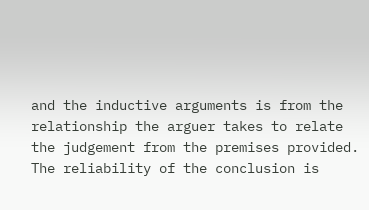and the inductive arguments is from the relationship the arguer takes to relate the judgement from the premises provided. The reliability of the conclusion is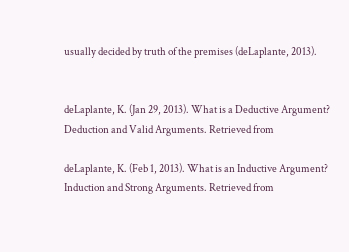usually decided by truth of the premises (deLaplante, 2013).


deLaplante, K. (Jan 29, 2013). What is a Deductive Argument? Deduction and Valid Arguments. Retrieved from

deLaplante, K. (Feb 1, 2013). What is an Inductive Argument? Induction and Strong Arguments. Retrieved from